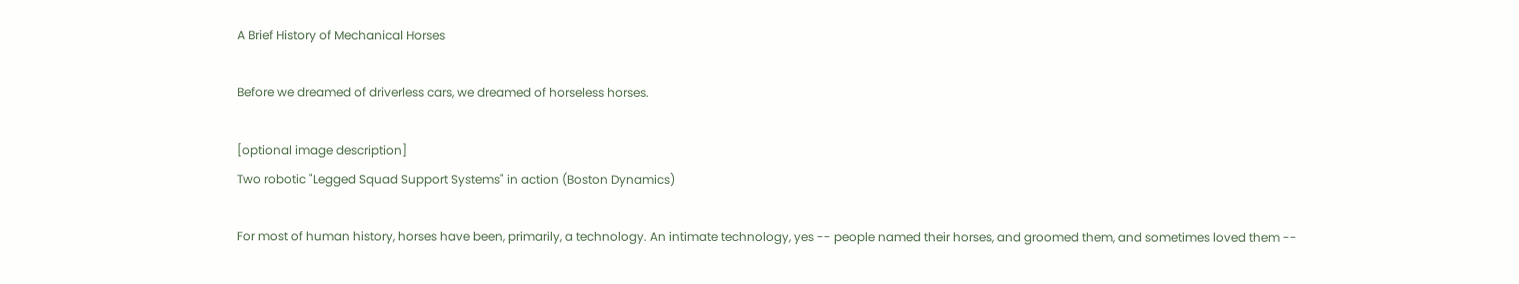A Brief History of Mechanical Horses

Before we dreamed of driverless cars, we dreamed of horseless horses.

[optional image description]
Two robotic "Legged Squad Support Systems" in action (Boston Dynamics)

For most of human history, horses have been, primarily, a technology. An intimate technology, yes -- people named their horses, and groomed them, and sometimes loved them --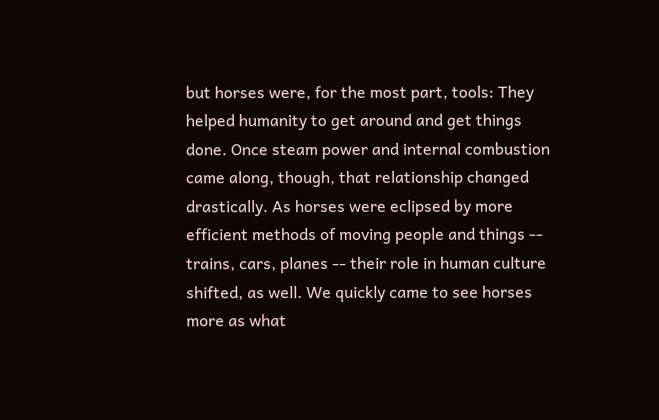but horses were, for the most part, tools: They helped humanity to get around and get things done. Once steam power and internal combustion came along, though, that relationship changed drastically. As horses were eclipsed by more efficient methods of moving people and things -- trains, cars, planes -- their role in human culture shifted, as well. We quickly came to see horses more as what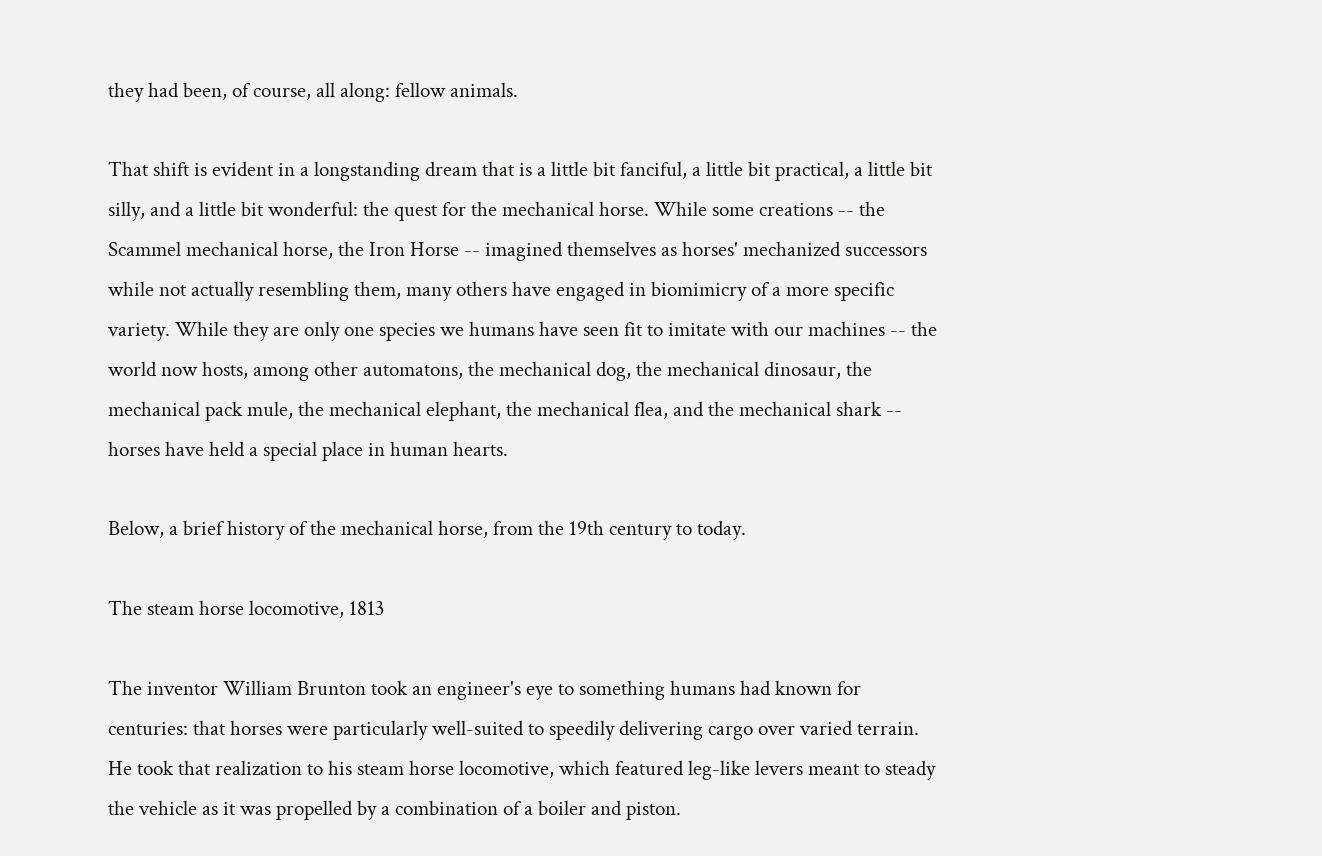they had been, of course, all along: fellow animals.

That shift is evident in a longstanding dream that is a little bit fanciful, a little bit practical, a little bit silly, and a little bit wonderful: the quest for the mechanical horse. While some creations -- the Scammel mechanical horse, the Iron Horse -- imagined themselves as horses' mechanized successors while not actually resembling them, many others have engaged in biomimicry of a more specific variety. While they are only one species we humans have seen fit to imitate with our machines -- the world now hosts, among other automatons, the mechanical dog, the mechanical dinosaur, the mechanical pack mule, the mechanical elephant, the mechanical flea, and the mechanical shark -- horses have held a special place in human hearts.

Below, a brief history of the mechanical horse, from the 19th century to today.

The steam horse locomotive, 1813

The inventor William Brunton took an engineer's eye to something humans had known for centuries: that horses were particularly well-suited to speedily delivering cargo over varied terrain. He took that realization to his steam horse locomotive, which featured leg-like levers meant to steady the vehicle as it was propelled by a combination of a boiler and piston.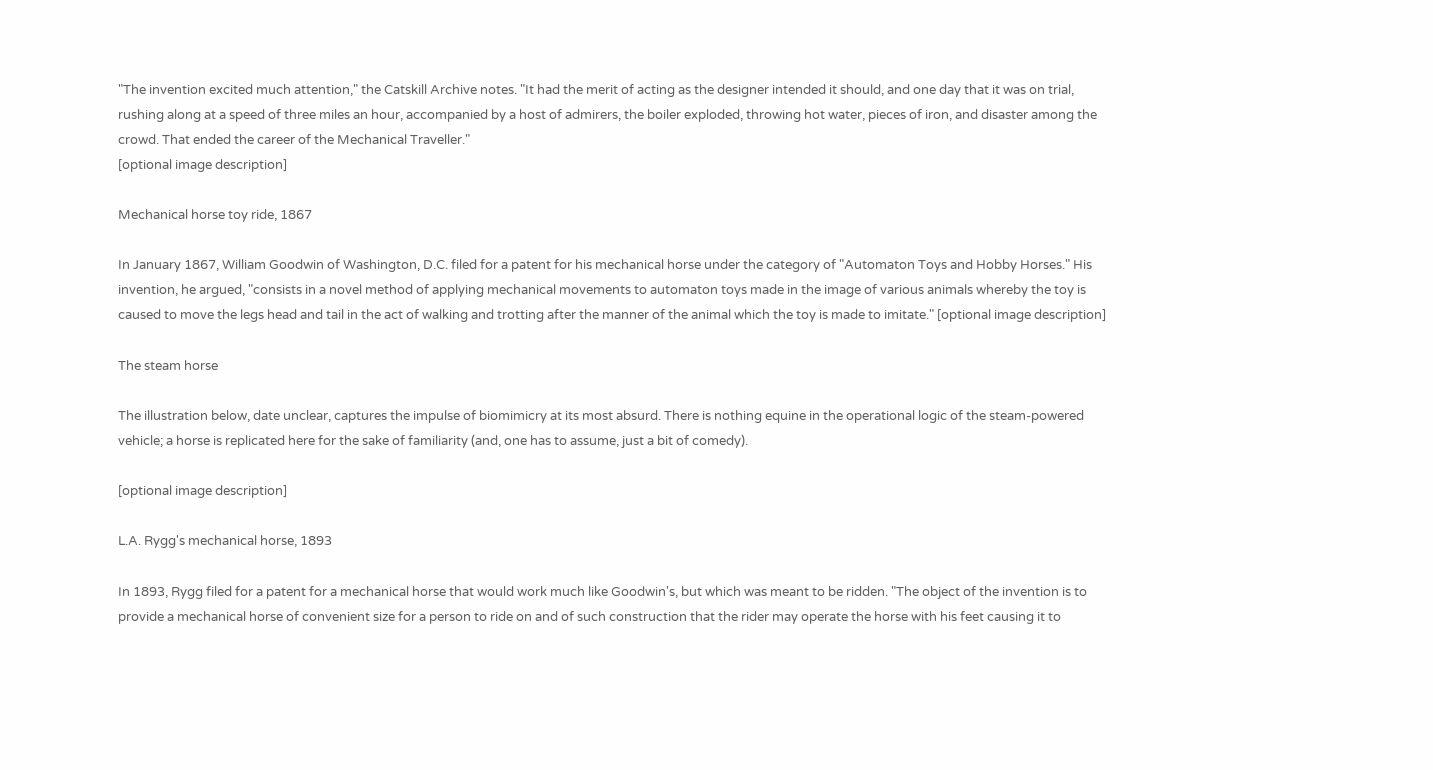"The invention excited much attention," the Catskill Archive notes. "It had the merit of acting as the designer intended it should, and one day that it was on trial, rushing along at a speed of three miles an hour, accompanied by a host of admirers, the boiler exploded, throwing hot water, pieces of iron, and disaster among the crowd. That ended the career of the Mechanical Traveller."
[optional image description]

Mechanical horse toy ride, 1867

In January 1867, William Goodwin of Washington, D.C. filed for a patent for his mechanical horse under the category of "Automaton Toys and Hobby Horses." His invention, he argued, "consists in a novel method of applying mechanical movements to automaton toys made in the image of various animals whereby the toy is caused to move the legs head and tail in the act of walking and trotting after the manner of the animal which the toy is made to imitate." [optional image description]

The steam horse

The illustration below, date unclear, captures the impulse of biomimicry at its most absurd. There is nothing equine in the operational logic of the steam-powered vehicle; a horse is replicated here for the sake of familiarity (and, one has to assume, just a bit of comedy).

[optional image description]

L.A. Rygg's mechanical horse, 1893

In 1893, Rygg filed for a patent for a mechanical horse that would work much like Goodwin's, but which was meant to be ridden. "The object of the invention is to provide a mechanical horse of convenient size for a person to ride on and of such construction that the rider may operate the horse with his feet causing it to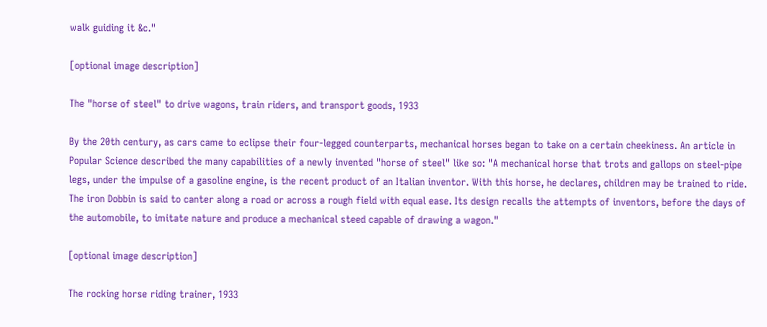walk guiding it &c."

[optional image description]

The "horse of steel" to drive wagons, train riders, and transport goods, 1933

By the 20th century, as cars came to eclipse their four-legged counterparts, mechanical horses began to take on a certain cheekiness. An article in Popular Science described the many capabilities of a newly invented "horse of steel" like so: "A mechanical horse that trots and gallops on steel-pipe legs, under the impulse of a gasoline engine, is the recent product of an Italian inventor. With this horse, he declares, children may be trained to ride. The iron Dobbin is said to canter along a road or across a rough field with equal ease. Its design recalls the attempts of inventors, before the days of the automobile, to imitate nature and produce a mechanical steed capable of drawing a wagon."

[optional image description]

The rocking horse riding trainer, 1933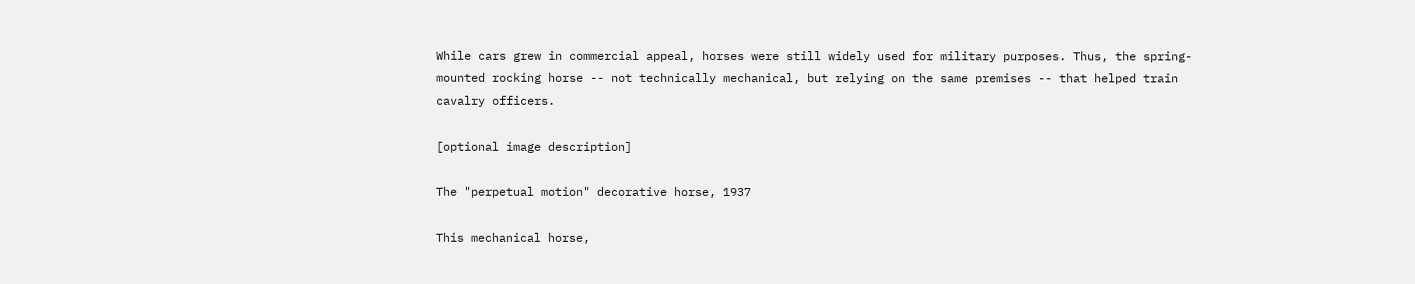While cars grew in commercial appeal, horses were still widely used for military purposes. Thus, the spring-mounted rocking horse -- not technically mechanical, but relying on the same premises -- that helped train cavalry officers.

[optional image description]

The "perpetual motion" decorative horse, 1937

This mechanical horse,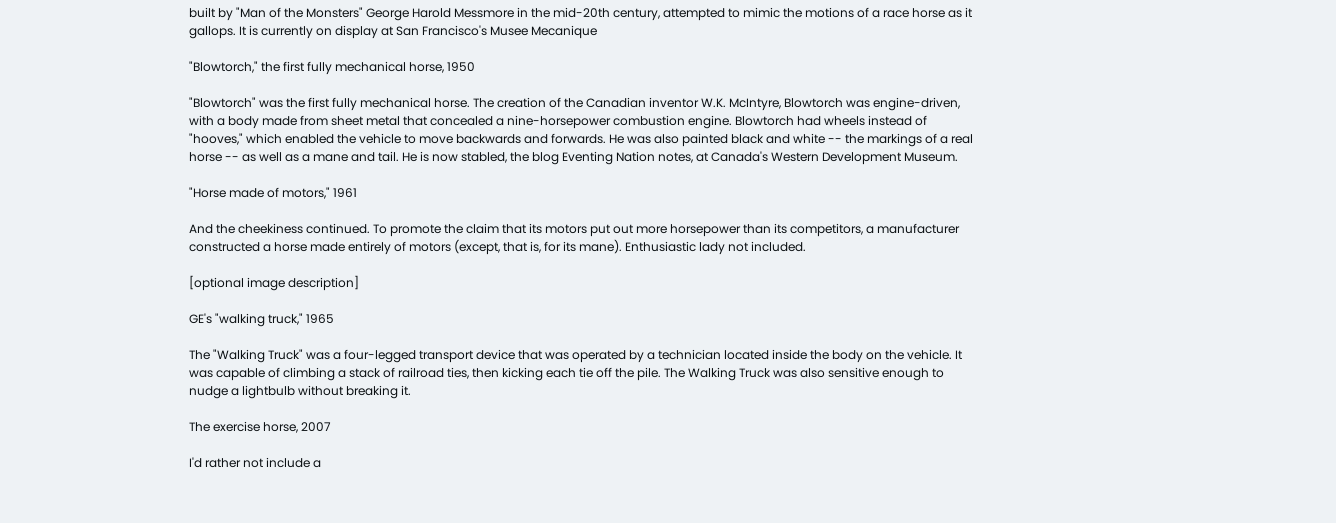built by "Man of the Monsters" George Harold Messmore in the mid-20th century, attempted to mimic the motions of a race horse as it gallops. It is currently on display at San Francisco's Musee Mecanique

"Blowtorch," the first fully mechanical horse, 1950

"Blowtorch" was the first fully mechanical horse. The creation of the Canadian inventor W.K. McIntyre, Blowtorch was engine-driven, with a body made from sheet metal that concealed a nine-horsepower combustion engine. Blowtorch had wheels instead of "hooves," which enabled the vehicle to move backwards and forwards. He was also painted black and white -- the markings of a real horse -- as well as a mane and tail. He is now stabled, the blog Eventing Nation notes, at Canada's Western Development Museum.

"Horse made of motors," 1961

And the cheekiness continued. To promote the claim that its motors put out more horsepower than its competitors, a manufacturer constructed a horse made entirely of motors (except, that is, for its mane). Enthusiastic lady not included.

[optional image description]

GE's "walking truck," 1965

The "Walking Truck" was a four-legged transport device that was operated by a technician located inside the body on the vehicle. It was capable of climbing a stack of railroad ties, then kicking each tie off the pile. The Walking Truck was also sensitive enough to nudge a lightbulb without breaking it.

The exercise horse, 2007

I'd rather not include a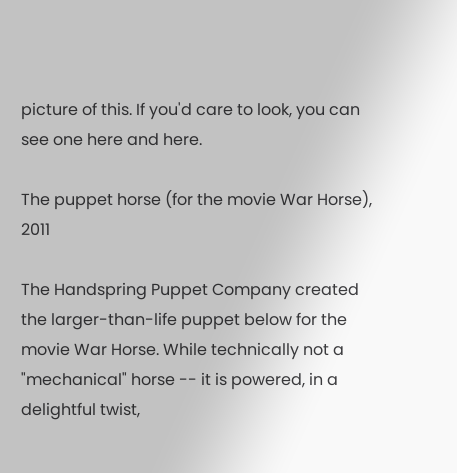picture of this. If you'd care to look, you can see one here and here.

The puppet horse (for the movie War Horse), 2011

The Handspring Puppet Company created the larger-than-life puppet below for the movie War Horse. While technically not a "mechanical" horse -- it is powered, in a delightful twist,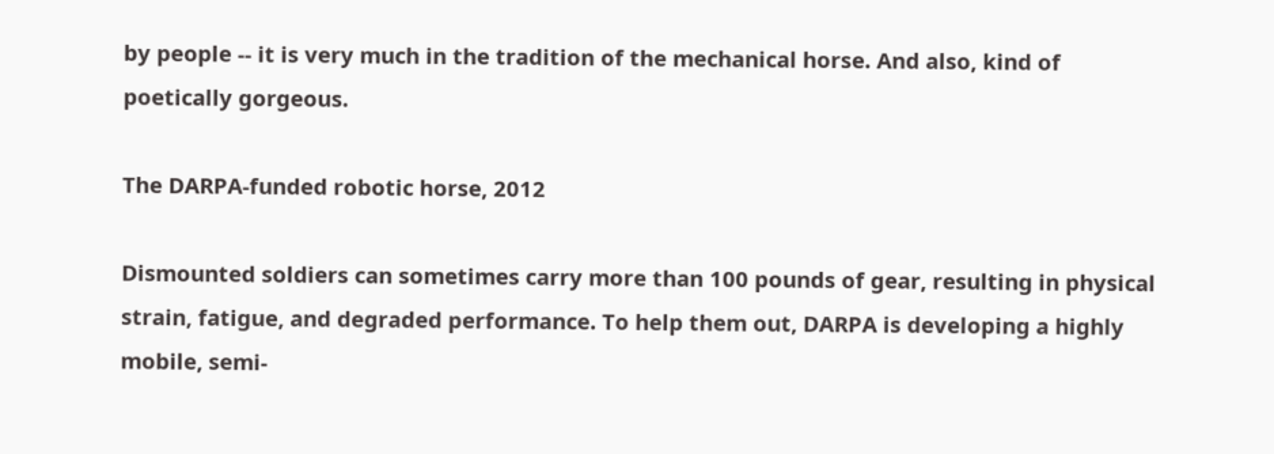by people -- it is very much in the tradition of the mechanical horse. And also, kind of poetically gorgeous.

The DARPA-funded robotic horse, 2012

Dismounted soldiers can sometimes carry more than 100 pounds of gear, resulting in physical strain, fatigue, and degraded performance. To help them out, DARPA is developing a highly mobile, semi-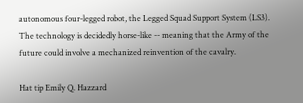autonomous four-legged robot, the Legged Squad Support System (LS3). The technology is decidedly horse-like -- meaning that the Army of the future could involve a mechanized reinvention of the cavalry.

Hat tip Emily Q. Hazzard